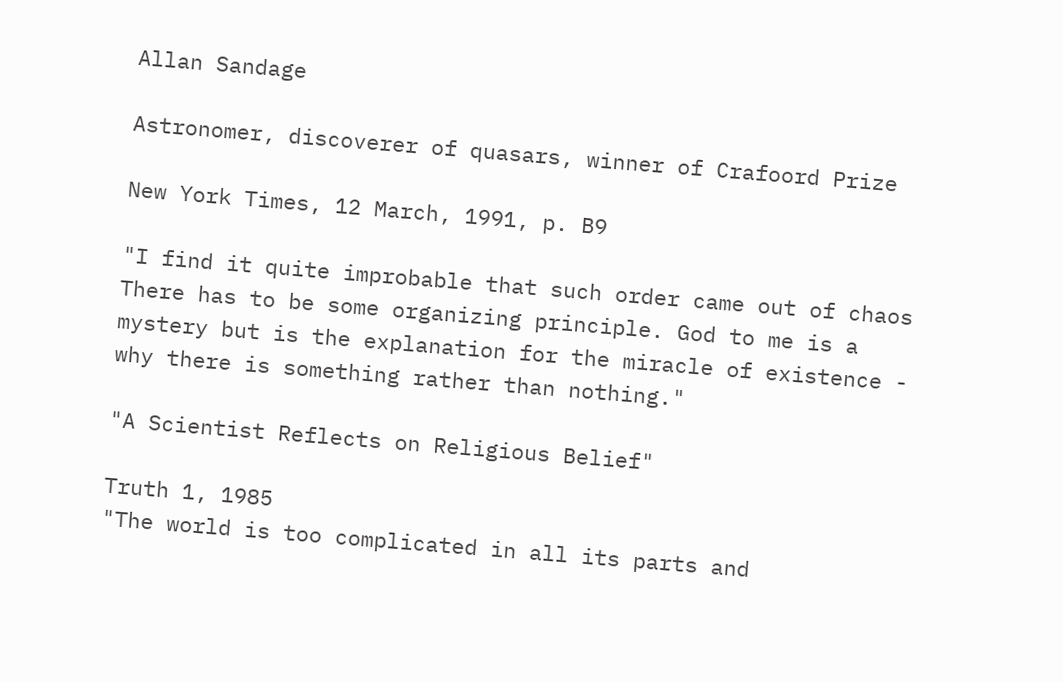Allan Sandage

Astronomer, discoverer of quasars, winner of Crafoord Prize

New York Times, 12 March, 1991, p. B9

"I find it quite improbable that such order came out of chaos There has to be some organizing principle. God to me is a mystery but is the explanation for the miracle of existence - why there is something rather than nothing."

"A Scientist Reflects on Religious Belief"

Truth 1, 1985
"The world is too complicated in all its parts and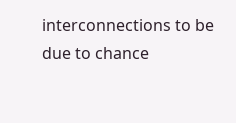interconnections to be due to chance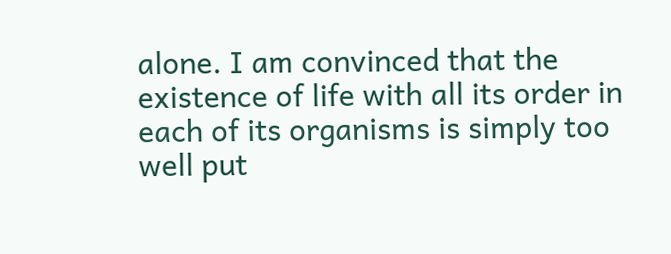alone. I am convinced that the existence of life with all its order in each of its organisms is simply too well put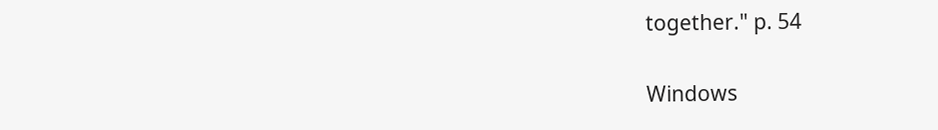together." p. 54

Windows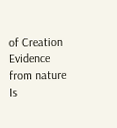of Creation
Evidence from nature Is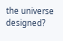the universe designed?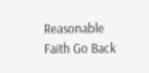Reasonable Faith Go Back